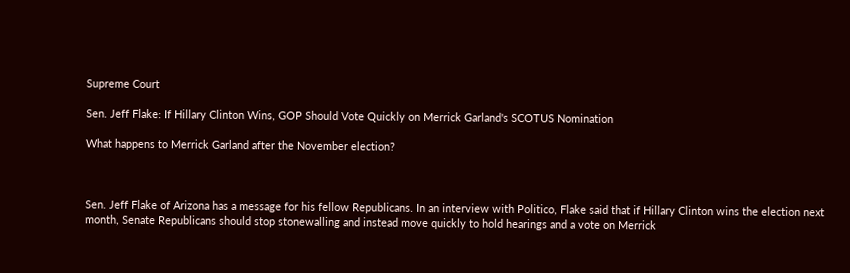Supreme Court

Sen. Jeff Flake: If Hillary Clinton Wins, GOP Should Vote Quickly on Merrick Garland's SCOTUS Nomination

What happens to Merrick Garland after the November election?



Sen. Jeff Flake of Arizona has a message for his fellow Republicans. In an interview with Politico, Flake said that if Hillary Clinton wins the election next month, Senate Republicans should stop stonewalling and instead move quickly to hold hearings and a vote on Merrick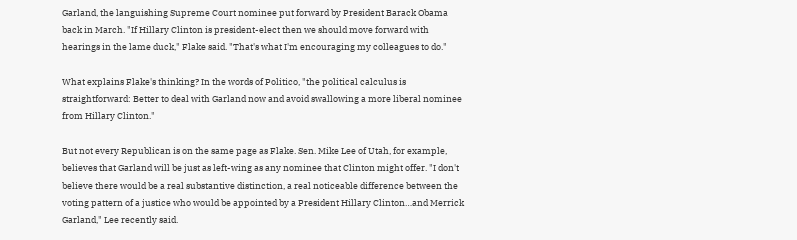Garland, the languishing Supreme Court nominee put forward by President Barack Obama back in March. "If Hillary Clinton is president-elect then we should move forward with hearings in the lame duck," Flake said. "That's what I'm encouraging my colleagues to do."

What explains Flake's thinking? In the words of Politico, "the political calculus is straightforward: Better to deal with Garland now and avoid swallowing a more liberal nominee from Hillary Clinton."

But not every Republican is on the same page as Flake. Sen. Mike Lee of Utah, for example, believes that Garland will be just as left-wing as any nominee that Clinton might offer. "I don't believe there would be a real substantive distinction, a real noticeable difference between the voting pattern of a justice who would be appointed by a President Hillary Clinton…and Merrick Garland," Lee recently said.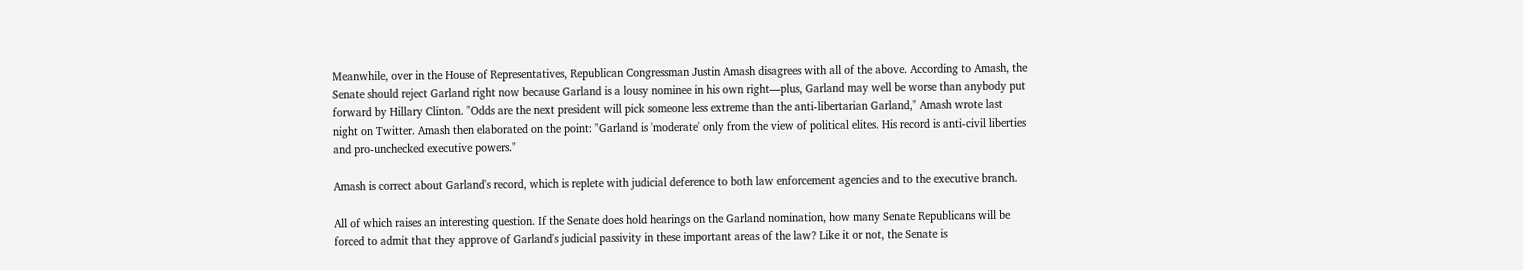Meanwhile, over in the House of Representatives, Republican Congressman Justin Amash disagrees with all of the above. According to Amash, the Senate should reject Garland right now because Garland is a lousy nominee in his own right—plus, Garland may well be worse than anybody put forward by Hillary Clinton. "Odds are the next president will pick someone less extreme than the anti-libertarian Garland," Amash wrote last night on Twitter. Amash then elaborated on the point: "Garland is 'moderate' only from the view of political elites. His record is anti-civil liberties and pro-unchecked executive powers."

Amash is correct about Garland's record, which is replete with judicial deference to both law enforcement agencies and to the executive branch.

All of which raises an interesting question. If the Senate does hold hearings on the Garland nomination, how many Senate Republicans will be forced to admit that they approve of Garland's judicial passivity in these important areas of the law? Like it or not, the Senate is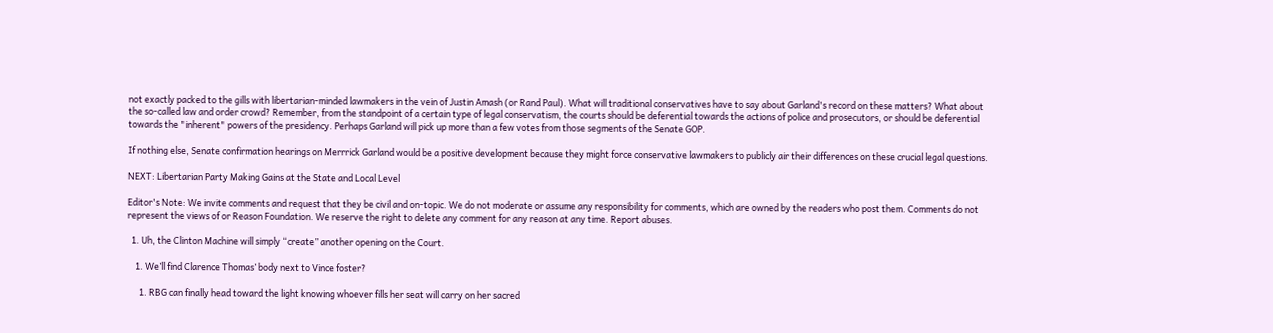not exactly packed to the gills with libertarian-minded lawmakers in the vein of Justin Amash (or Rand Paul). What will traditional conservatives have to say about Garland's record on these matters? What about the so-called law and order crowd? Remember, from the standpoint of a certain type of legal conservatism, the courts should be deferential towards the actions of police and prosecutors, or should be deferential towards the "inherent" powers of the presidency. Perhaps Garland will pick up more than a few votes from those segments of the Senate GOP.

If nothing else, Senate confirmation hearings on Merrrick Garland would be a positive development because they might force conservative lawmakers to publicly air their differences on these crucial legal questions.

NEXT: Libertarian Party Making Gains at the State and Local Level

Editor's Note: We invite comments and request that they be civil and on-topic. We do not moderate or assume any responsibility for comments, which are owned by the readers who post them. Comments do not represent the views of or Reason Foundation. We reserve the right to delete any comment for any reason at any time. Report abuses.

  1. Uh, the Clinton Machine will simply “create” another opening on the Court.

    1. We’ll find Clarence Thomas’ body next to Vince foster?

      1. RBG can finally head toward the light knowing whoever fills her seat will carry on her sacred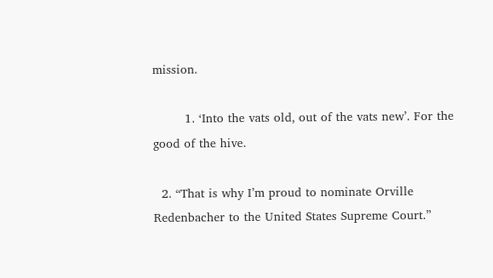mission.

        1. ‘Into the vats old, out of the vats new’. For the good of the hive.

  2. “That is why I’m proud to nominate Orville Redenbacher to the United States Supreme Court.”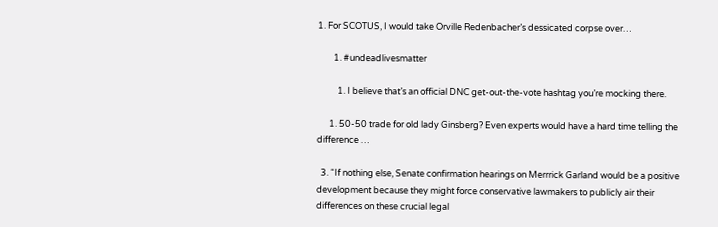1. For SCOTUS, I would take Orville Redenbacher’s dessicated corpse over…

        1. #undeadlivesmatter

          1. I believe that’s an official DNC get-out-the-vote hashtag you’re mocking there.

      1. 50-50 trade for old lady Ginsberg? Even experts would have a hard time telling the difference …

  3. “If nothing else, Senate confirmation hearings on Merrrick Garland would be a positive development because they might force conservative lawmakers to publicly air their differences on these crucial legal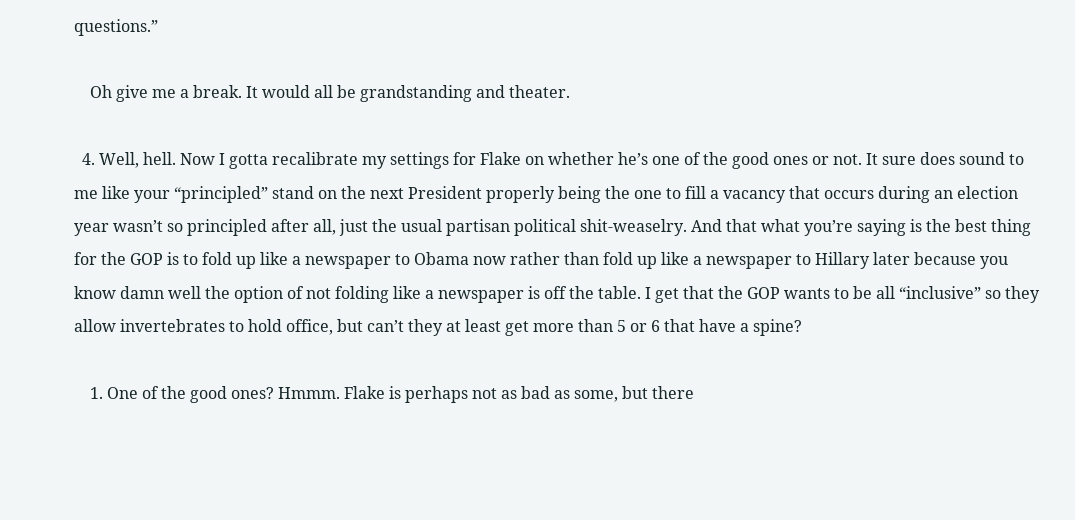questions.”

    Oh give me a break. It would all be grandstanding and theater.

  4. Well, hell. Now I gotta recalibrate my settings for Flake on whether he’s one of the good ones or not. It sure does sound to me like your “principled” stand on the next President properly being the one to fill a vacancy that occurs during an election year wasn’t so principled after all, just the usual partisan political shit-weaselry. And that what you’re saying is the best thing for the GOP is to fold up like a newspaper to Obama now rather than fold up like a newspaper to Hillary later because you know damn well the option of not folding like a newspaper is off the table. I get that the GOP wants to be all “inclusive” so they allow invertebrates to hold office, but can’t they at least get more than 5 or 6 that have a spine?

    1. One of the good ones? Hmmm. Flake is perhaps not as bad as some, but there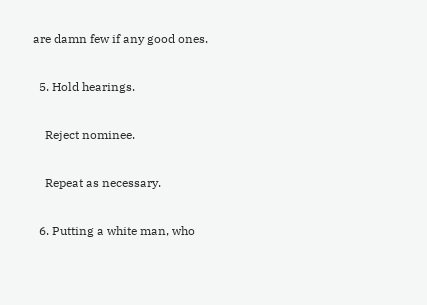are damn few if any good ones.

  5. Hold hearings.

    Reject nominee.

    Repeat as necessary.

  6. Putting a white man, who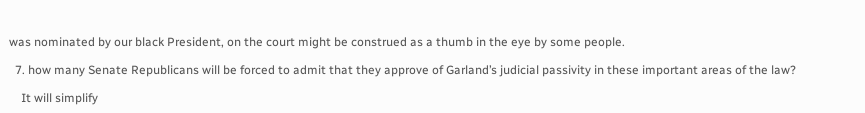was nominated by our black President, on the court might be construed as a thumb in the eye by some people.

  7. how many Senate Republicans will be forced to admit that they approve of Garland’s judicial passivity in these important areas of the law?

    It will simplify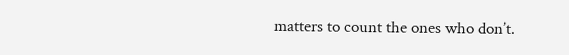matters to count the ones who don’t.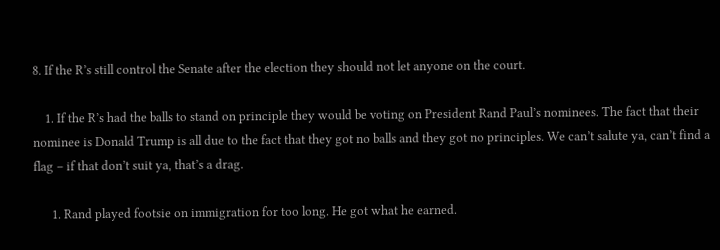8. If the R’s still control the Senate after the election they should not let anyone on the court.

    1. If the R’s had the balls to stand on principle they would be voting on President Rand Paul’s nominees. The fact that their nominee is Donald Trump is all due to the fact that they got no balls and they got no principles. We can’t salute ya, can’t find a flag – if that don’t suit ya, that’s a drag.

      1. Rand played footsie on immigration for too long. He got what he earned.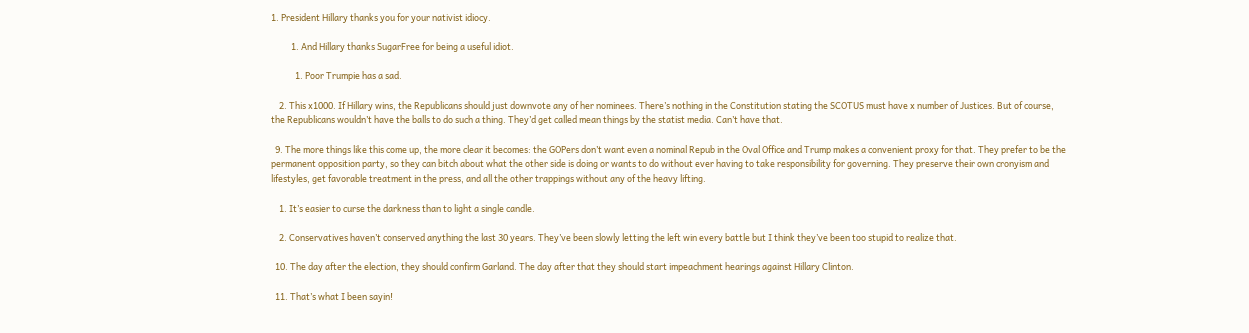1. President Hillary thanks you for your nativist idiocy.

          1. And Hillary thanks SugarFree for being a useful idiot.

            1. Poor Trumpie has a sad.

    2. This x1000. If Hillary wins, the Republicans should just downvote any of her nominees. There’s nothing in the Constitution stating the SCOTUS must have x number of Justices. But of course, the Republicans wouldn’t have the balls to do such a thing. They’d get called mean things by the statist media. Can’t have that.

  9. The more things like this come up, the more clear it becomes: the GOPers don’t want even a nominal Repub in the Oval Office and Trump makes a convenient proxy for that. They prefer to be the permanent opposition party, so they can bitch about what the other side is doing or wants to do without ever having to take responsibility for governing. They preserve their own cronyism and lifestyles, get favorable treatment in the press, and all the other trappings without any of the heavy lifting.

    1. It’s easier to curse the darkness than to light a single candle.

    2. Conservatives haven’t conserved anything the last 30 years. They’ve been slowly letting the left win every battle but I think they’ve been too stupid to realize that.

  10. The day after the election, they should confirm Garland. The day after that they should start impeachment hearings against Hillary Clinton.

  11. That’s what I been sayin!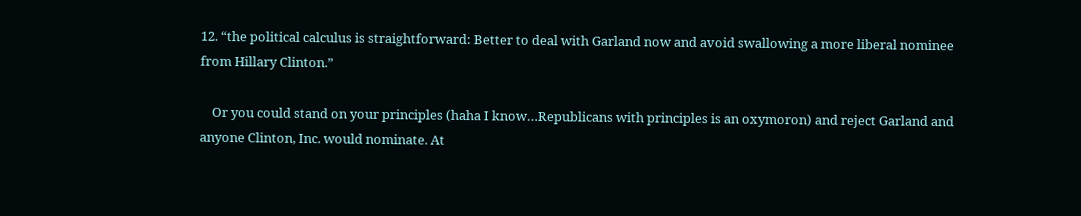12. “the political calculus is straightforward: Better to deal with Garland now and avoid swallowing a more liberal nominee from Hillary Clinton.”

    Or you could stand on your principles (haha I know…Republicans with principles is an oxymoron) and reject Garland and anyone Clinton, Inc. would nominate. At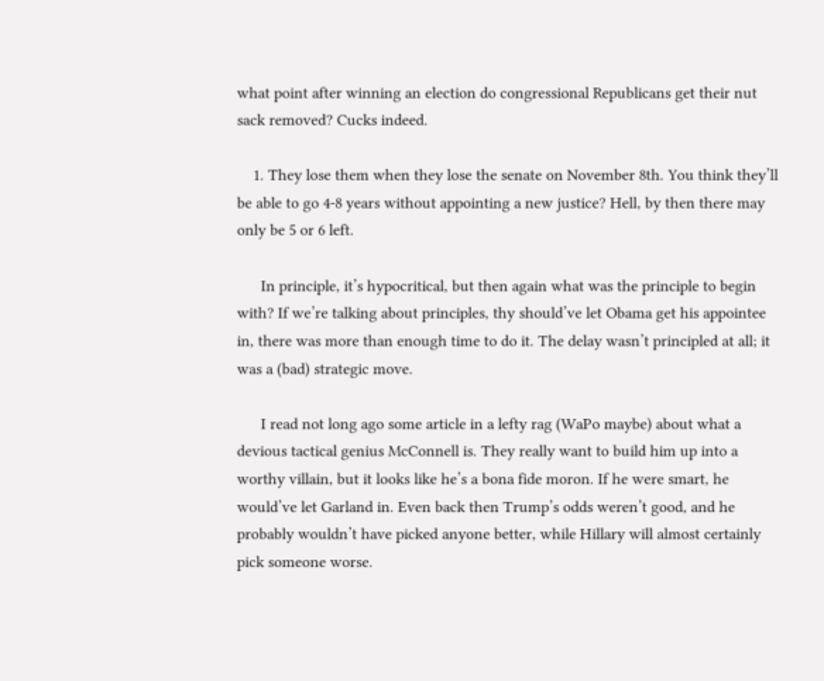what point after winning an election do congressional Republicans get their nut sack removed? Cucks indeed.

    1. They lose them when they lose the senate on November 8th. You think they’ll be able to go 4-8 years without appointing a new justice? Hell, by then there may only be 5 or 6 left.

      In principle, it’s hypocritical, but then again what was the principle to begin with? If we’re talking about principles, thy should’ve let Obama get his appointee in, there was more than enough time to do it. The delay wasn’t principled at all; it was a (bad) strategic move.

      I read not long ago some article in a lefty rag (WaPo maybe) about what a devious tactical genius McConnell is. They really want to build him up into a worthy villain, but it looks like he’s a bona fide moron. If he were smart, he would’ve let Garland in. Even back then Trump’s odds weren’t good, and he probably wouldn’t have picked anyone better, while Hillary will almost certainly pick someone worse.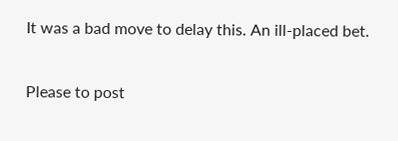It was a bad move to delay this. An ill-placed bet.

Please to post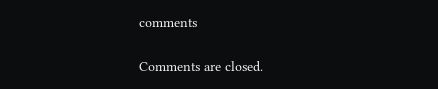comments

Comments are closed.